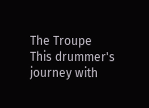The Troupe
This drummer's journey with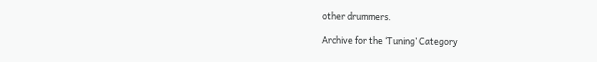other drummers.

Archive for the ‘Tuning’ Category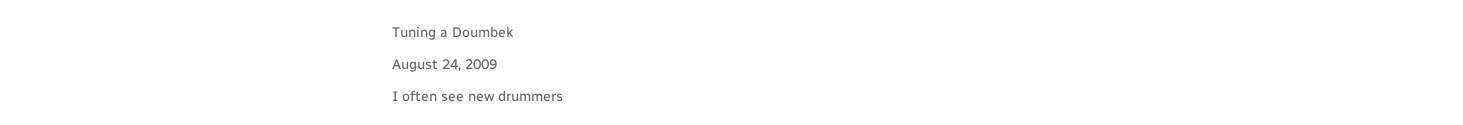Tuning a Doumbek

August 24, 2009

I often see new drummers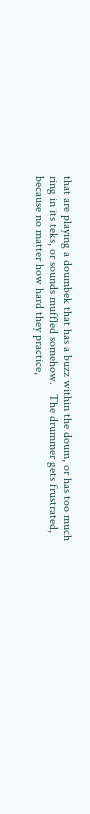that are playing a doumbek that has a buzz within the doum, or has too much ring in its teks, or sounds muffled somehow.   The drummer gets frustrated, because no matter how hard they practice,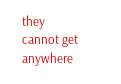they cannot get anywhere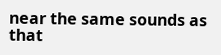near the same sounds as that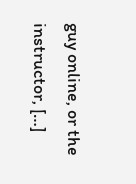guy online, or the instructor, […]